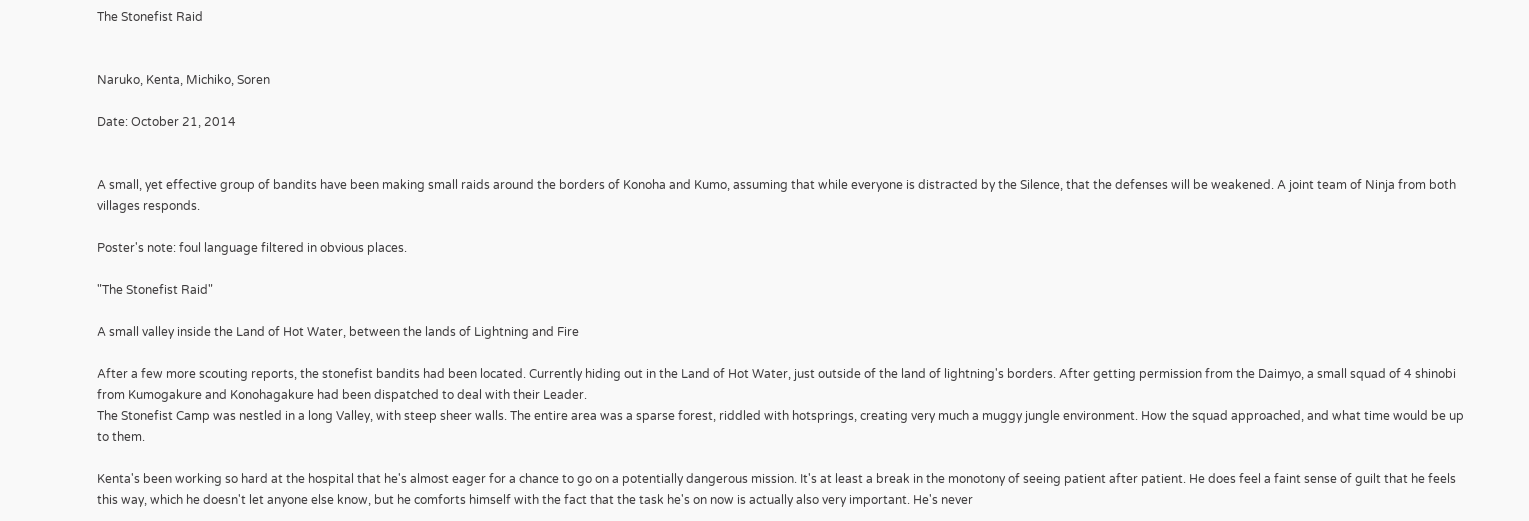The Stonefist Raid


Naruko, Kenta, Michiko, Soren

Date: October 21, 2014


A small, yet effective group of bandits have been making small raids around the borders of Konoha and Kumo, assuming that while everyone is distracted by the Silence, that the defenses will be weakened. A joint team of Ninja from both villages responds.

Poster's note: foul language filtered in obvious places.

"The Stonefist Raid"

A small valley inside the Land of Hot Water, between the lands of Lightning and Fire

After a few more scouting reports, the stonefist bandits had been located. Currently hiding out in the Land of Hot Water, just outside of the land of lightning's borders. After getting permission from the Daimyo, a small squad of 4 shinobi from Kumogakure and Konohagakure had been dispatched to deal with their Leader.
The Stonefist Camp was nestled in a long Valley, with steep sheer walls. The entire area was a sparse forest, riddled with hotsprings, creating very much a muggy jungle environment. How the squad approached, and what time would be up to them.

Kenta's been working so hard at the hospital that he's almost eager for a chance to go on a potentially dangerous mission. It's at least a break in the monotony of seeing patient after patient. He does feel a faint sense of guilt that he feels this way, which he doesn't let anyone else know, but he comforts himself with the fact that the task he's on now is actually also very important. He's never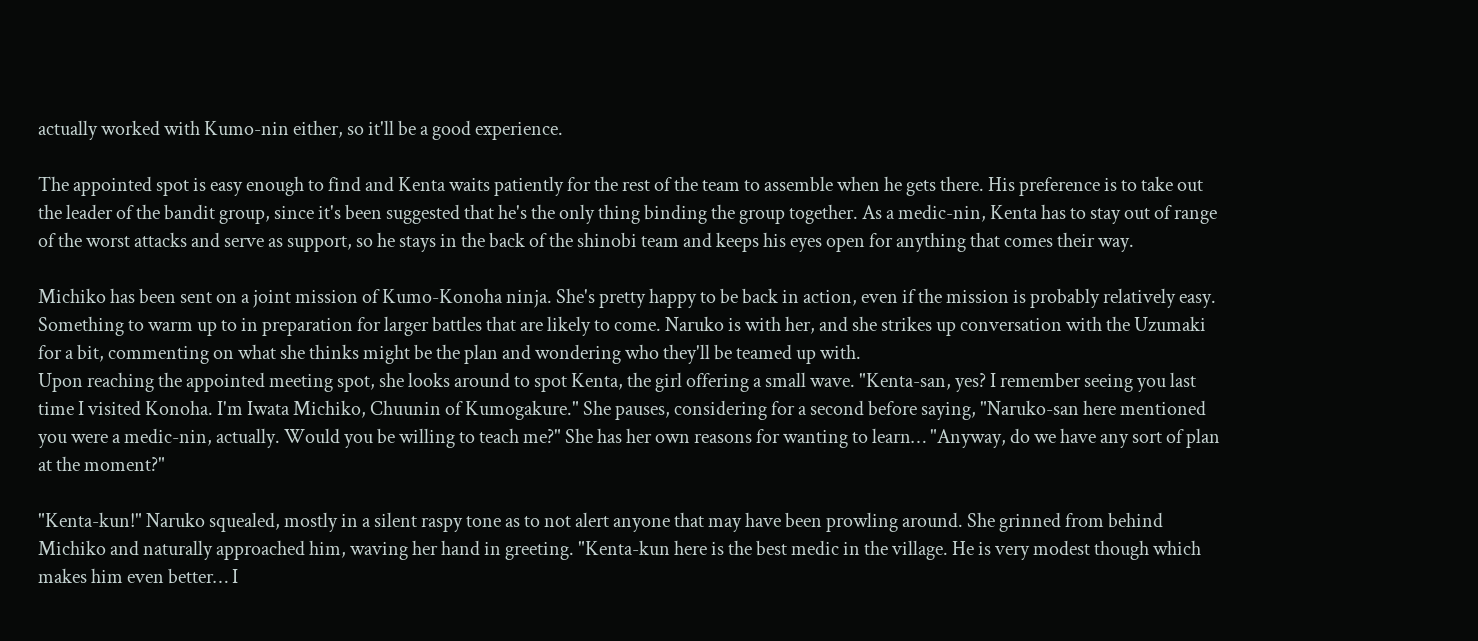actually worked with Kumo-nin either, so it'll be a good experience.

The appointed spot is easy enough to find and Kenta waits patiently for the rest of the team to assemble when he gets there. His preference is to take out the leader of the bandit group, since it's been suggested that he's the only thing binding the group together. As a medic-nin, Kenta has to stay out of range of the worst attacks and serve as support, so he stays in the back of the shinobi team and keeps his eyes open for anything that comes their way.

Michiko has been sent on a joint mission of Kumo-Konoha ninja. She's pretty happy to be back in action, even if the mission is probably relatively easy. Something to warm up to in preparation for larger battles that are likely to come. Naruko is with her, and she strikes up conversation with the Uzumaki for a bit, commenting on what she thinks might be the plan and wondering who they'll be teamed up with.
Upon reaching the appointed meeting spot, she looks around to spot Kenta, the girl offering a small wave. "Kenta-san, yes? I remember seeing you last time I visited Konoha. I'm Iwata Michiko, Chuunin of Kumogakure." She pauses, considering for a second before saying, "Naruko-san here mentioned you were a medic-nin, actually. Would you be willing to teach me?" She has her own reasons for wanting to learn… "Anyway, do we have any sort of plan at the moment?"

"Kenta-kun!" Naruko squealed, mostly in a silent raspy tone as to not alert anyone that may have been prowling around. She grinned from behind Michiko and naturally approached him, waving her hand in greeting. "Kenta-kun here is the best medic in the village. He is very modest though which makes him even better… I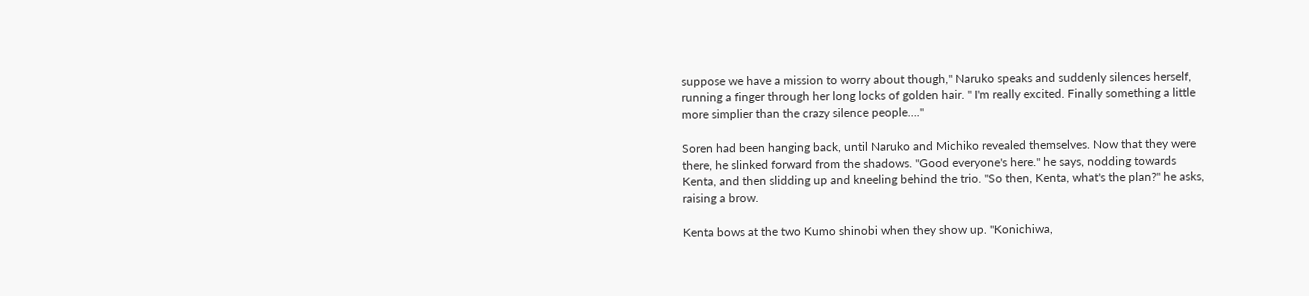suppose we have a mission to worry about though," Naruko speaks and suddenly silences herself, running a finger through her long locks of golden hair. " I'm really excited. Finally something a little more simplier than the crazy silence people…."

Soren had been hanging back, until Naruko and Michiko revealed themselves. Now that they were there, he slinked forward from the shadows. "Good everyone's here." he says, nodding towards Kenta, and then slidding up and kneeling behind the trio. "So then, Kenta, what's the plan?" he asks, raising a brow.

Kenta bows at the two Kumo shinobi when they show up. "Konichiwa,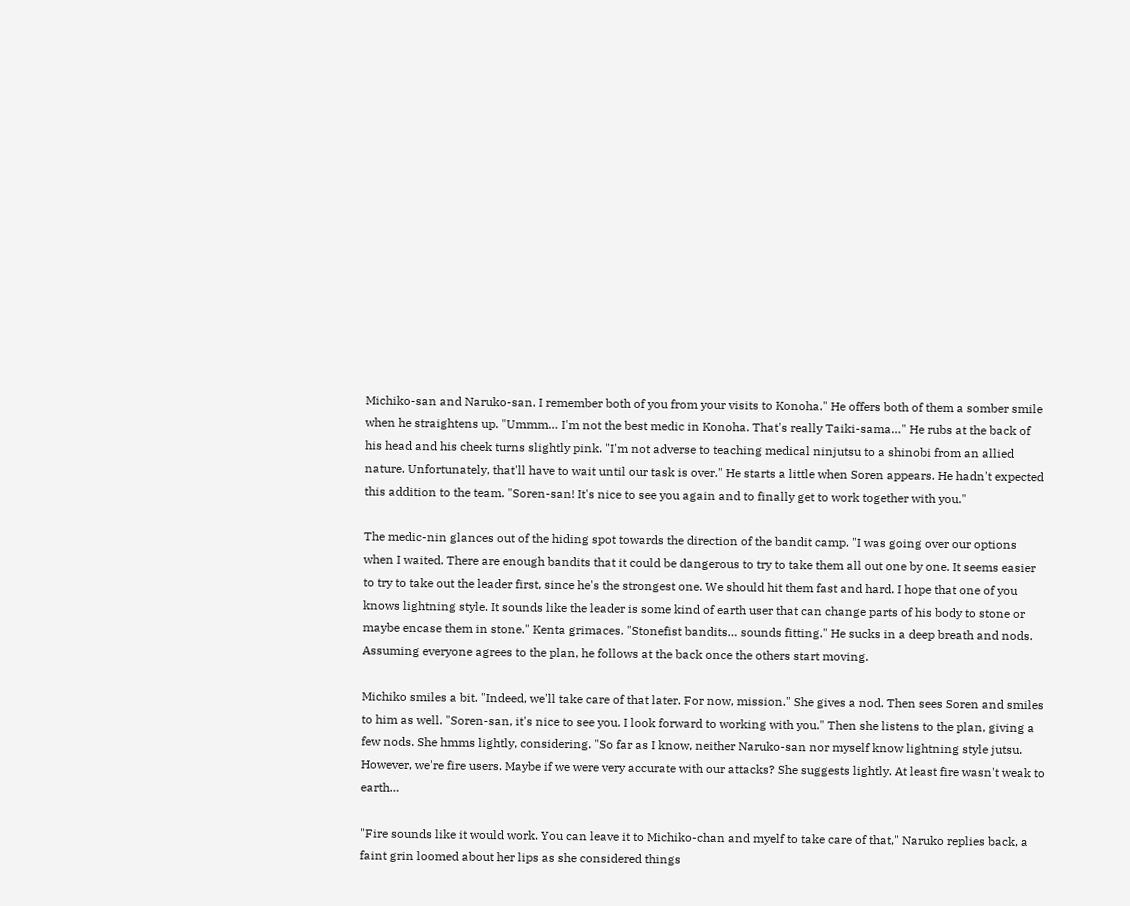Michiko-san and Naruko-san. I remember both of you from your visits to Konoha." He offers both of them a somber smile when he straightens up. "Ummm… I'm not the best medic in Konoha. That's really Taiki-sama…" He rubs at the back of his head and his cheek turns slightly pink. "I'm not adverse to teaching medical ninjutsu to a shinobi from an allied nature. Unfortunately, that'll have to wait until our task is over." He starts a little when Soren appears. He hadn't expected this addition to the team. "Soren-san! It's nice to see you again and to finally get to work together with you."

The medic-nin glances out of the hiding spot towards the direction of the bandit camp. "I was going over our options when I waited. There are enough bandits that it could be dangerous to try to take them all out one by one. It seems easier to try to take out the leader first, since he's the strongest one. We should hit them fast and hard. I hope that one of you knows lightning style. It sounds like the leader is some kind of earth user that can change parts of his body to stone or maybe encase them in stone." Kenta grimaces. "Stonefist bandits… sounds fitting." He sucks in a deep breath and nods. Assuming everyone agrees to the plan, he follows at the back once the others start moving.

Michiko smiles a bit. "Indeed, we'll take care of that later. For now, mission." She gives a nod. Then sees Soren and smiles to him as well. "Soren-san, it's nice to see you. I look forward to working with you." Then she listens to the plan, giving a few nods. She hmms lightly, considering. "So far as I know, neither Naruko-san nor myself know lightning style jutsu. However, we're fire users. Maybe if we were very accurate with our attacks? She suggests lightly. At least fire wasn't weak to earth…

"Fire sounds like it would work. You can leave it to Michiko-chan and myelf to take care of that," Naruko replies back, a faint grin loomed about her lips as she considered things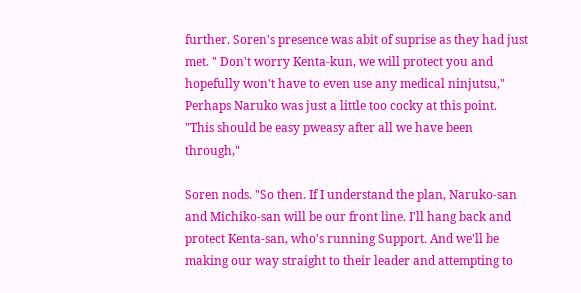further. Soren's presence was abit of suprise as they had just met. " Don't worry Kenta-kun, we will protect you and hopefully won't have to even use any medical ninjutsu," Perhaps Naruko was just a little too cocky at this point. "This should be easy pweasy after all we have been through,"

Soren nods. "So then. If I understand the plan, Naruko-san and Michiko-san will be our front line. I'll hang back and protect Kenta-san, who's running Support. And we'll be making our way straight to their leader and attempting to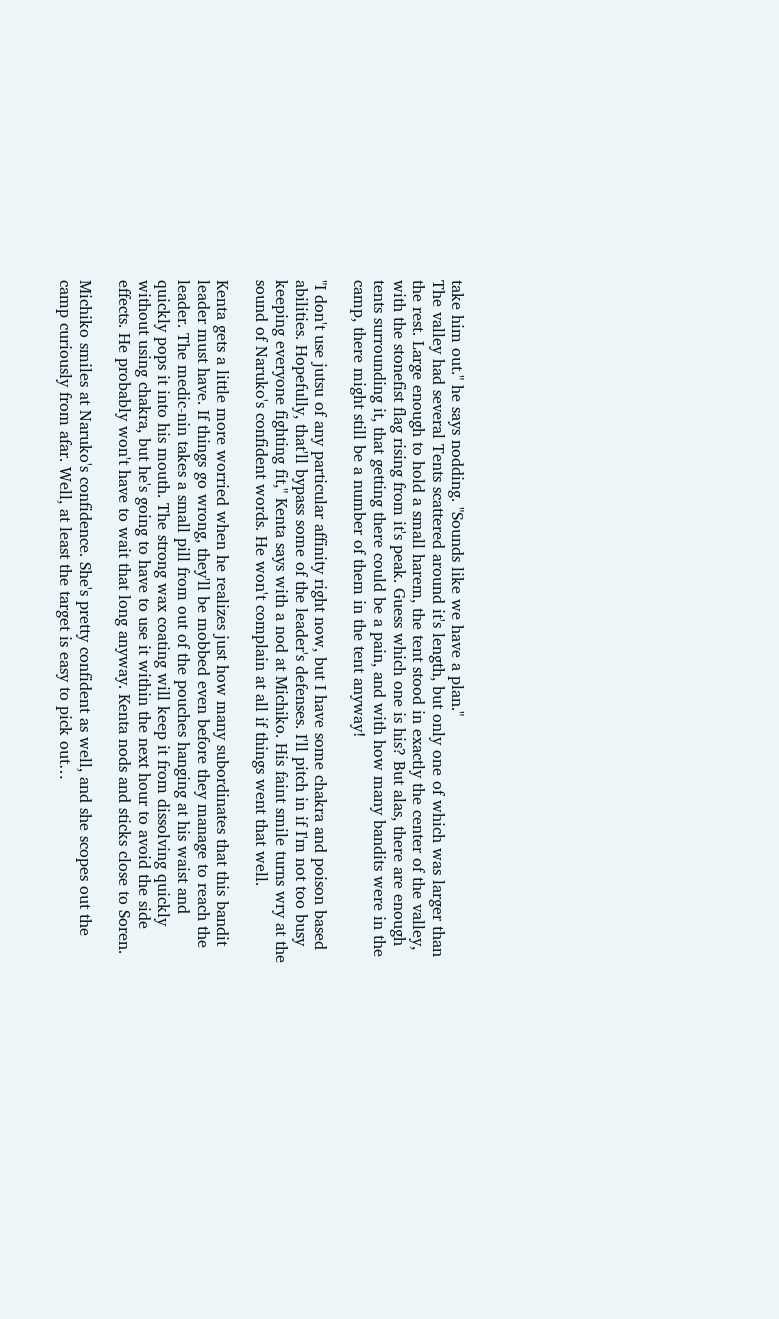take him out." he says nodding. "Sounds like we have a plan."
The valley had several Tents scattered around it's length, but only one of which was larger than the rest. Large enough to hold a small harem, the tent stood in exactly the center of the valley, with the stonefist flag rising from it's peak. Guess which one is his? But alas, there are enough tents surrounding it, that getting there could be a pain, and with how many bandits were in the camp, there might still be a number of them in the tent anyway!

"I don't use jutsu of any particular affinity right now, but I have some chakra and poison based abilities. Hopefully, that'll bypass some of the leader's defenses. I'll pitch in if I'm not too busy keeping everyone fighting fit," Kenta says with a nod at Michiko. His faint smile turns wry at the sound of Naruko's confident words. He won't complain at all if things went that well.

Kenta gets a little more worried when he realizes just how many subordinates that this bandit leader must have. If things go wrong, they'll be mobbed even before they manage to reach the leader. The medic-nin takes a small pill from out of the pouches hanging at his waist and quickly pops it into his mouth. The strong wax coating will keep it from dissolving quickly without using chakra, but he's going to have to use it within the next hour to avoid the side effects. He probably won't have to wait that long anyway. Kenta nods and sticks close to Soren.

Michiko smiles at Naruko's confidence. She's pretty confident as well, and she scopes out the camp curiously from afar. Well, at least the target is easy to pick out…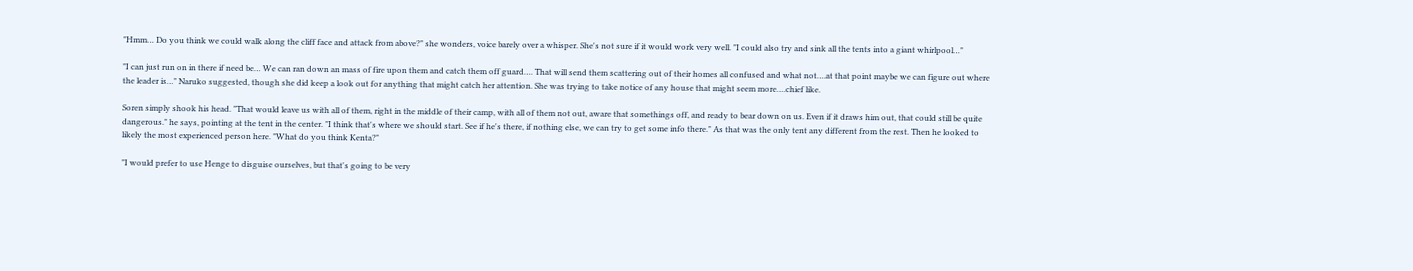"Hmm… Do you think we could walk along the cliff face and attack from above?" she wonders, voice barely over a whisper. She's not sure if it would work very well. "I could also try and sink all the tents into a giant whirlpool…"

"I can just run on in there if need be… We can ran down an mass of fire upon them and catch them off guard…. That will send them scattering out of their homes all confused and what not….at that point maybe we can figure out where the leader is…" Naruko suggested, though she did keep a look out for anything that might catch her attention. She was trying to take notice of any house that might seem more….chief like.

Soren simply shook his head. "That would leave us with all of them, right in the middle of their camp, with all of them not out, aware that somethings off, and ready to bear down on us. Even if it draws him out, that could still be quite dangerous." he says, pointing at the tent in the center. "I think that's where we should start. See if he's there, if nothing else, we can try to get some info there." As that was the only tent any different from the rest. Then he looked to likely the most experienced person here. "What do you think Kenta?"

"I would prefer to use Henge to disguise ourselves, but that's going to be very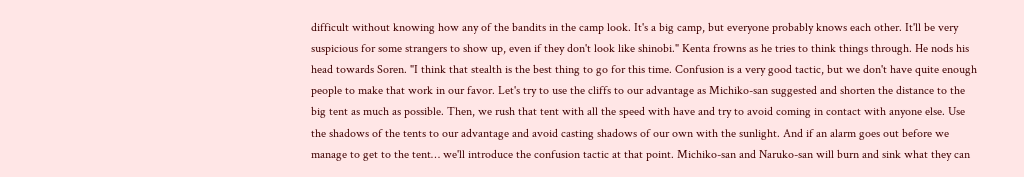difficult without knowing how any of the bandits in the camp look. It's a big camp, but everyone probably knows each other. It'll be very suspicious for some strangers to show up, even if they don't look like shinobi." Kenta frowns as he tries to think things through. He nods his head towards Soren. "I think that stealth is the best thing to go for this time. Confusion is a very good tactic, but we don't have quite enough people to make that work in our favor. Let's try to use the cliffs to our advantage as Michiko-san suggested and shorten the distance to the big tent as much as possible. Then, we rush that tent with all the speed with have and try to avoid coming in contact with anyone else. Use the shadows of the tents to our advantage and avoid casting shadows of our own with the sunlight. And if an alarm goes out before we manage to get to the tent… we'll introduce the confusion tactic at that point. Michiko-san and Naruko-san will burn and sink what they can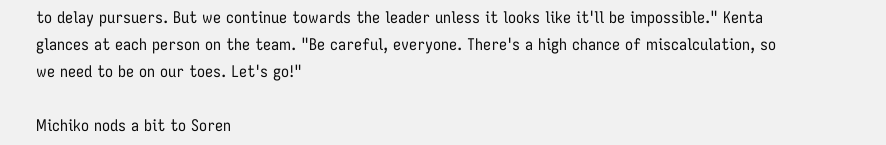to delay pursuers. But we continue towards the leader unless it looks like it'll be impossible." Kenta glances at each person on the team. "Be careful, everyone. There's a high chance of miscalculation, so we need to be on our toes. Let's go!"

Michiko nods a bit to Soren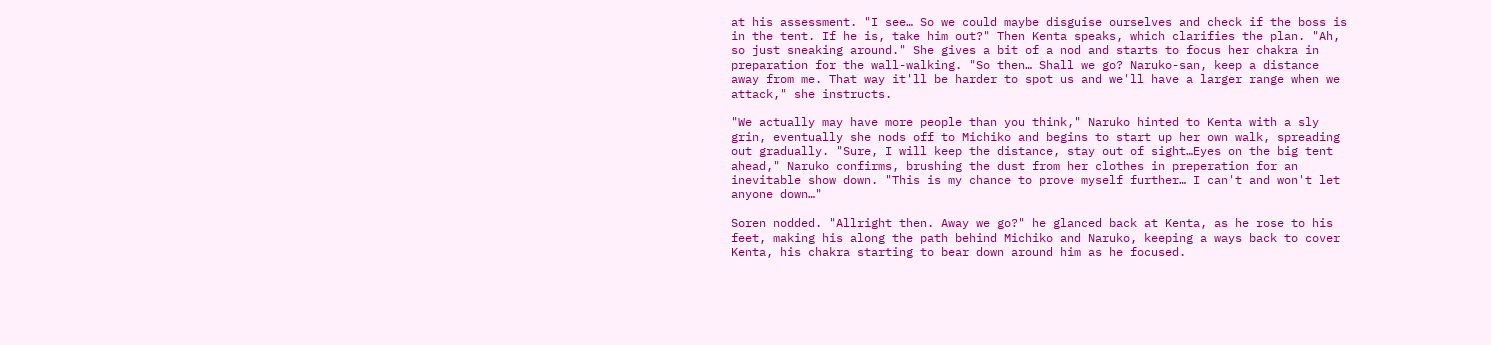at his assessment. "I see… So we could maybe disguise ourselves and check if the boss is in the tent. If he is, take him out?" Then Kenta speaks, which clarifies the plan. "Ah, so just sneaking around." She gives a bit of a nod and starts to focus her chakra in preparation for the wall-walking. "So then… Shall we go? Naruko-san, keep a distance away from me. That way it'll be harder to spot us and we'll have a larger range when we attack," she instructs.

"We actually may have more people than you think," Naruko hinted to Kenta with a sly grin, eventually she nods off to Michiko and begins to start up her own walk, spreading out gradually. "Sure, I will keep the distance, stay out of sight…Eyes on the big tent ahead," Naruko confirms, brushing the dust from her clothes in preperation for an inevitable show down. "This is my chance to prove myself further… I can't and won't let anyone down…"

Soren nodded. "Allright then. Away we go?" he glanced back at Kenta, as he rose to his feet, making his along the path behind Michiko and Naruko, keeping a ways back to cover Kenta, his chakra starting to bear down around him as he focused.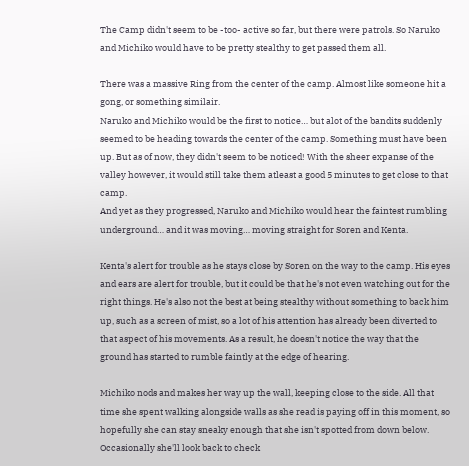The Camp didn't seem to be -too- active so far, but there were patrols. So Naruko and Michiko would have to be pretty stealthy to get passed them all.

There was a massive Ring from the center of the camp. Almost like someone hit a gong, or something similair.
Naruko and Michiko would be the first to notice… but alot of the bandits suddenly seemed to be heading towards the center of the camp. Something must have been up. But as of now, they didn't seem to be noticed! With the sheer expanse of the valley however, it would still take them atleast a good 5 minutes to get close to that camp.
And yet as they progressed, Naruko and Michiko would hear the faintest rumbling underground… and it was moving… moving straight for Soren and Kenta.

Kenta's alert for trouble as he stays close by Soren on the way to the camp. His eyes and ears are alert for trouble, but it could be that he's not even watching out for the right things. He's also not the best at being stealthy without something to back him up, such as a screen of mist, so a lot of his attention has already been diverted to that aspect of his movements. As a result, he doesn't notice the way that the ground has started to rumble faintly at the edge of hearing.

Michiko nods and makes her way up the wall, keeping close to the side. All that time she spent walking alongside walls as she read is paying off in this moment, so hopefully she can stay sneaky enough that she isn't spotted from down below. Occasionally she'll look back to check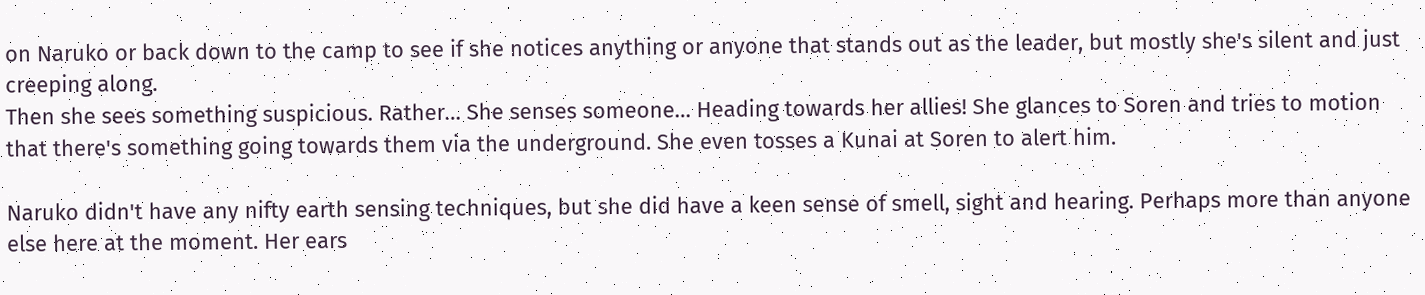on Naruko or back down to the camp to see if she notices anything or anyone that stands out as the leader, but mostly she's silent and just creeping along.
Then she sees something suspicious. Rather… She senses someone… Heading towards her allies! She glances to Soren and tries to motion that there's something going towards them via the underground. She even tosses a Kunai at Soren to alert him.

Naruko didn't have any nifty earth sensing techniques, but she did have a keen sense of smell, sight and hearing. Perhaps more than anyone else here at the moment. Her ears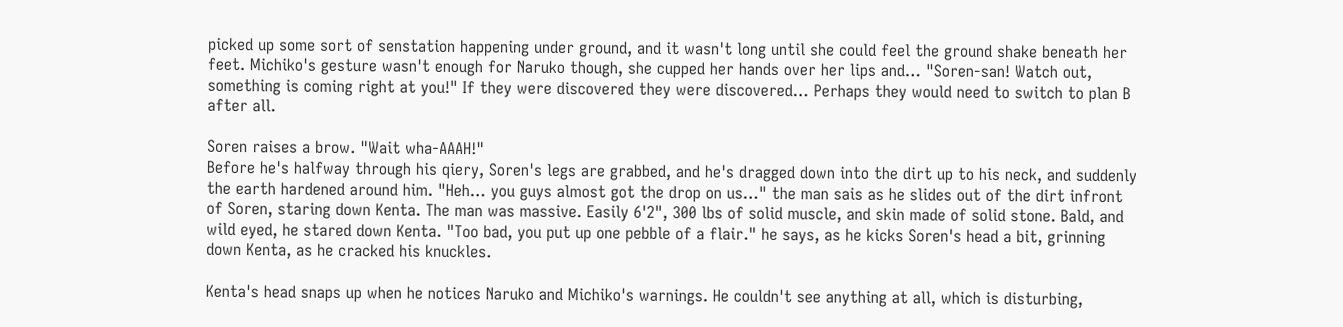picked up some sort of senstation happening under ground, and it wasn't long until she could feel the ground shake beneath her feet. Michiko's gesture wasn't enough for Naruko though, she cupped her hands over her lips and… "Soren-san! Watch out, something is coming right at you!" If they were discovered they were discovered… Perhaps they would need to switch to plan B after all.

Soren raises a brow. "Wait wha-AAAH!"
Before he's halfway through his qiery, Soren's legs are grabbed, and he's dragged down into the dirt up to his neck, and suddenly the earth hardened around him. "Heh… you guys almost got the drop on us…" the man sais as he slides out of the dirt infront of Soren, staring down Kenta. The man was massive. Easily 6'2", 300 lbs of solid muscle, and skin made of solid stone. Bald, and wild eyed, he stared down Kenta. "Too bad, you put up one pebble of a flair." he says, as he kicks Soren's head a bit, grinning down Kenta, as he cracked his knuckles.

Kenta's head snaps up when he notices Naruko and Michiko's warnings. He couldn't see anything at all, which is disturbing,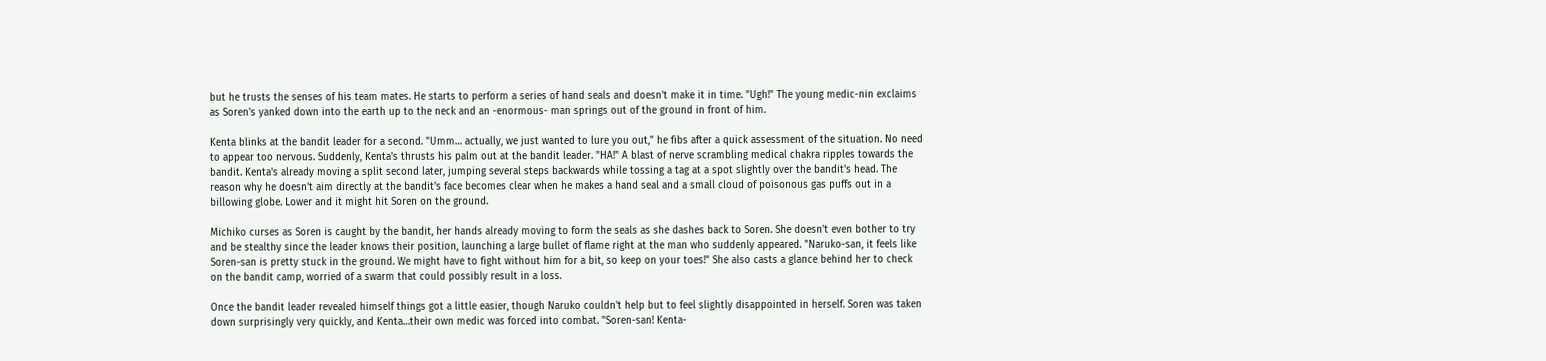but he trusts the senses of his team mates. He starts to perform a series of hand seals and doesn't make it in time. "Ugh!" The young medic-nin exclaims as Soren's yanked down into the earth up to the neck and an -enormous- man springs out of the ground in front of him.

Kenta blinks at the bandit leader for a second. "Umm… actually, we just wanted to lure you out," he fibs after a quick assessment of the situation. No need to appear too nervous. Suddenly, Kenta's thrusts his palm out at the bandit leader. "HA!" A blast of nerve scrambling medical chakra ripples towards the bandit. Kenta's already moving a split second later, jumping several steps backwards while tossing a tag at a spot slightly over the bandit's head. The reason why he doesn't aim directly at the bandit's face becomes clear when he makes a hand seal and a small cloud of poisonous gas puffs out in a billowing globe. Lower and it might hit Soren on the ground.

Michiko curses as Soren is caught by the bandit, her hands already moving to form the seals as she dashes back to Soren. She doesn't even bother to try and be stealthy since the leader knows their position, launching a large bullet of flame right at the man who suddenly appeared. "Naruko-san, it feels like Soren-san is pretty stuck in the ground. We might have to fight without him for a bit, so keep on your toes!" She also casts a glance behind her to check on the bandit camp, worried of a swarm that could possibly result in a loss.

Once the bandit leader revealed himself things got a little easier, though Naruko couldn't help but to feel slightly disappointed in herself. Soren was taken down surprisingly very quickly, and Kenta…their own medic was forced into combat. "Soren-san! Kenta-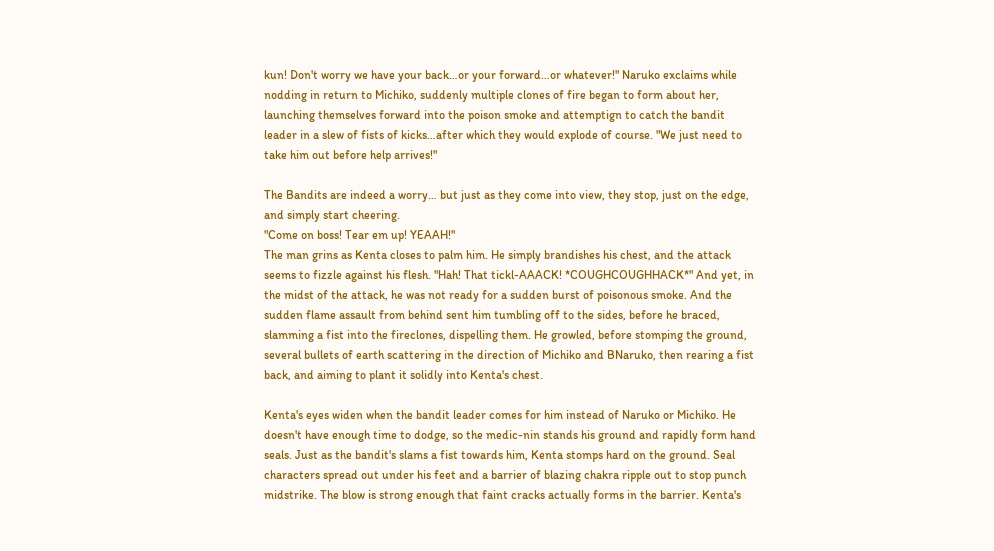kun! Don't worry we have your back…or your forward…or whatever!" Naruko exclaims while nodding in return to Michiko, suddenly multiple clones of fire began to form about her, launching themselves forward into the poison smoke and attemptign to catch the bandit leader in a slew of fists of kicks…after which they would explode of course. "We just need to take him out before help arrives!"

The Bandits are indeed a worry… but just as they come into view, they stop, just on the edge, and simply start cheering.
"Come on boss! Tear em up! YEAAH!"
The man grins as Kenta closes to palm him. He simply brandishes his chest, and the attack seems to fizzle against his flesh. "Hah! That tickl-AAACK! *COUGHCOUGHHACK*" And yet, in the midst of the attack, he was not ready for a sudden burst of poisonous smoke. And the sudden flame assault from behind sent him tumbling off to the sides, before he braced, slamming a fist into the fireclones, dispelling them. He growled, before stomping the ground, several bullets of earth scattering in the direction of Michiko and BNaruko, then rearing a fist back, and aiming to plant it solidly into Kenta's chest.

Kenta's eyes widen when the bandit leader comes for him instead of Naruko or Michiko. He doesn't have enough time to dodge, so the medic-nin stands his ground and rapidly form hand seals. Just as the bandit's slams a fist towards him, Kenta stomps hard on the ground. Seal characters spread out under his feet and a barrier of blazing chakra ripple out to stop punch midstrike. The blow is strong enough that faint cracks actually forms in the barrier. Kenta's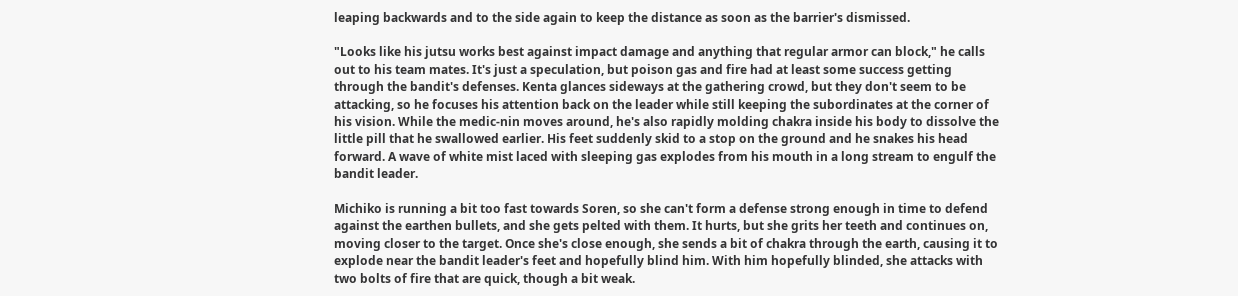leaping backwards and to the side again to keep the distance as soon as the barrier's dismissed.

"Looks like his jutsu works best against impact damage and anything that regular armor can block," he calls out to his team mates. It's just a speculation, but poison gas and fire had at least some success getting through the bandit's defenses. Kenta glances sideways at the gathering crowd, but they don't seem to be attacking, so he focuses his attention back on the leader while still keeping the subordinates at the corner of his vision. While the medic-nin moves around, he's also rapidly molding chakra inside his body to dissolve the little pill that he swallowed earlier. His feet suddenly skid to a stop on the ground and he snakes his head forward. A wave of white mist laced with sleeping gas explodes from his mouth in a long stream to engulf the bandit leader.

Michiko is running a bit too fast towards Soren, so she can't form a defense strong enough in time to defend against the earthen bullets, and she gets pelted with them. It hurts, but she grits her teeth and continues on, moving closer to the target. Once she's close enough, she sends a bit of chakra through the earth, causing it to explode near the bandit leader's feet and hopefully blind him. With him hopefully blinded, she attacks with two bolts of fire that are quick, though a bit weak.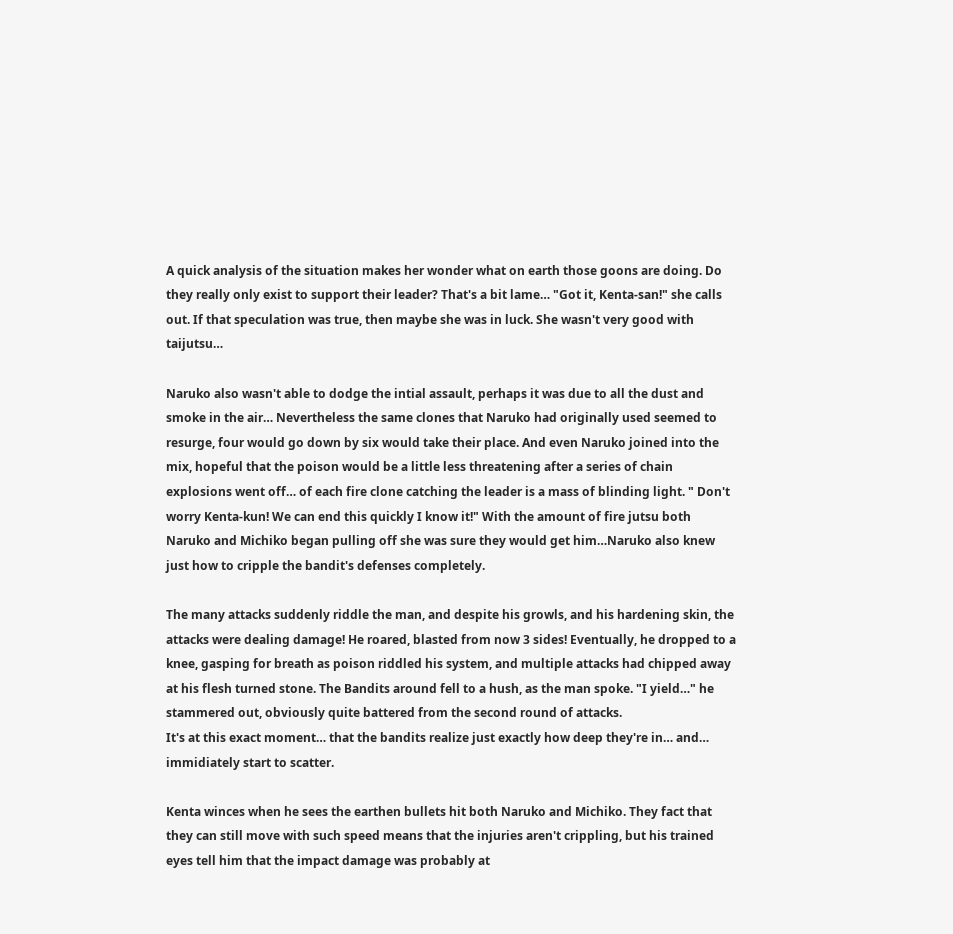A quick analysis of the situation makes her wonder what on earth those goons are doing. Do they really only exist to support their leader? That's a bit lame… "Got it, Kenta-san!" she calls out. If that speculation was true, then maybe she was in luck. She wasn't very good with taijutsu…

Naruko also wasn't able to dodge the intial assault, perhaps it was due to all the dust and smoke in the air… Nevertheless the same clones that Naruko had originally used seemed to resurge, four would go down by six would take their place. And even Naruko joined into the mix, hopeful that the poison would be a little less threatening after a series of chain explosions went off… of each fire clone catching the leader is a mass of blinding light. " Don't worry Kenta-kun! We can end this quickly I know it!" With the amount of fire jutsu both Naruko and Michiko began pulling off she was sure they would get him…Naruko also knew just how to cripple the bandit's defenses completely.

The many attacks suddenly riddle the man, and despite his growls, and his hardening skin, the attacks were dealing damage! He roared, blasted from now 3 sides! Eventually, he dropped to a knee, gasping for breath as poison riddled his system, and multiple attacks had chipped away at his flesh turned stone. The Bandits around fell to a hush, as the man spoke. "I yield…" he stammered out, obviously quite battered from the second round of attacks.
It's at this exact moment… that the bandits realize just exactly how deep they're in… and… immidiately start to scatter.

Kenta winces when he sees the earthen bullets hit both Naruko and Michiko. They fact that they can still move with such speed means that the injuries aren't crippling, but his trained eyes tell him that the impact damage was probably at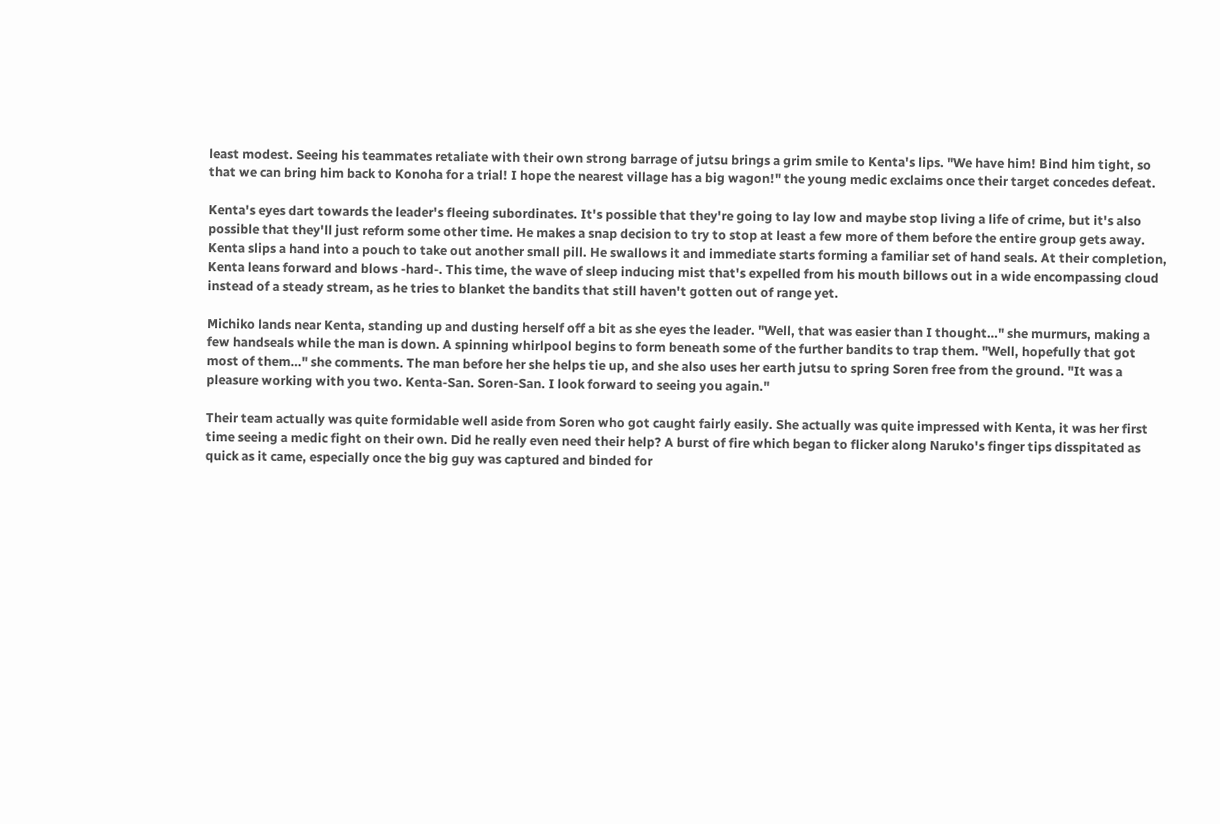least modest. Seeing his teammates retaliate with their own strong barrage of jutsu brings a grim smile to Kenta's lips. "We have him! Bind him tight, so that we can bring him back to Konoha for a trial! I hope the nearest village has a big wagon!" the young medic exclaims once their target concedes defeat.

Kenta's eyes dart towards the leader's fleeing subordinates. It's possible that they're going to lay low and maybe stop living a life of crime, but it's also possible that they'll just reform some other time. He makes a snap decision to try to stop at least a few more of them before the entire group gets away. Kenta slips a hand into a pouch to take out another small pill. He swallows it and immediate starts forming a familiar set of hand seals. At their completion, Kenta leans forward and blows -hard-. This time, the wave of sleep inducing mist that's expelled from his mouth billows out in a wide encompassing cloud instead of a steady stream, as he tries to blanket the bandits that still haven't gotten out of range yet.

Michiko lands near Kenta, standing up and dusting herself off a bit as she eyes the leader. "Well, that was easier than I thought…" she murmurs, making a few handseals while the man is down. A spinning whirlpool begins to form beneath some of the further bandits to trap them. "Well, hopefully that got most of them…" she comments. The man before her she helps tie up, and she also uses her earth jutsu to spring Soren free from the ground. "It was a pleasure working with you two. Kenta-San. Soren-San. I look forward to seeing you again."

Their team actually was quite formidable well aside from Soren who got caught fairly easily. She actually was quite impressed with Kenta, it was her first time seeing a medic fight on their own. Did he really even need their help? A burst of fire which began to flicker along Naruko's finger tips disspitated as quick as it came, especially once the big guy was captured and binded for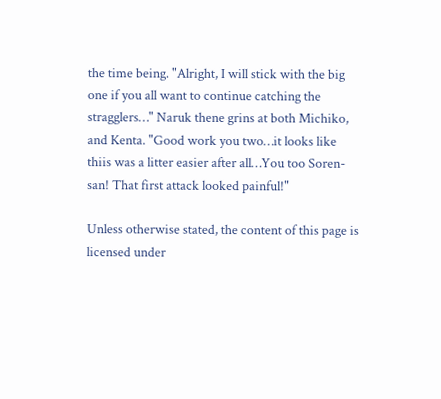the time being. "Alright, I will stick with the big one if you all want to continue catching the stragglers…" Naruk thene grins at both Michiko, and Kenta. "Good work you two…it looks like thiis was a litter easier after all…You too Soren-san! That first attack looked painful!"

Unless otherwise stated, the content of this page is licensed under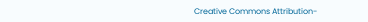Creative Commons Attribution-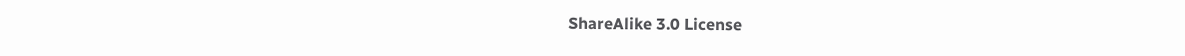ShareAlike 3.0 License